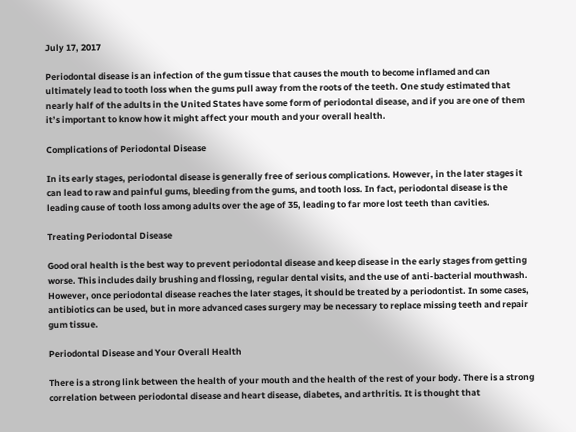July 17, 2017

Periodontal disease is an infection of the gum tissue that causes the mouth to become inflamed and can ultimately lead to tooth loss when the gums pull away from the roots of the teeth. One study estimated that nearly half of the adults in the United States have some form of periodontal disease, and if you are one of them it’s important to know how it might affect your mouth and your overall health.

Complications of Periodontal Disease

In its early stages, periodontal disease is generally free of serious complications. However, in the later stages it can lead to raw and painful gums, bleeding from the gums, and tooth loss. In fact, periodontal disease is the leading cause of tooth loss among adults over the age of 35, leading to far more lost teeth than cavities.

Treating Periodontal Disease

Good oral health is the best way to prevent periodontal disease and keep disease in the early stages from getting worse. This includes daily brushing and flossing, regular dental visits, and the use of anti-bacterial mouthwash. However, once periodontal disease reaches the later stages, it should be treated by a periodontist. In some cases, antibiotics can be used, but in more advanced cases surgery may be necessary to replace missing teeth and repair gum tissue.

Periodontal Disease and Your Overall Health

There is a strong link between the health of your mouth and the health of the rest of your body. There is a strong correlation between periodontal disease and heart disease, diabetes, and arthritis. It is thought that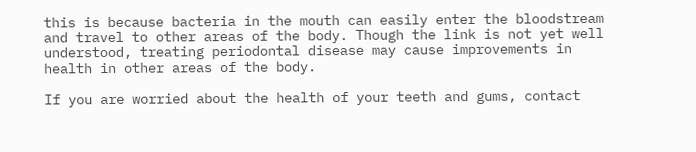this is because bacteria in the mouth can easily enter the bloodstream and travel to other areas of the body. Though the link is not yet well understood, treating periodontal disease may cause improvements in health in other areas of the body.

If you are worried about the health of your teeth and gums, contact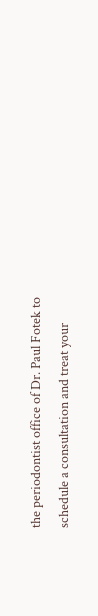the periodontist office of Dr. Paul Fotek to schedule a consultation and treat your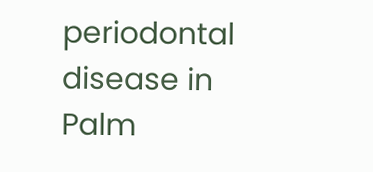periodontal disease in Palm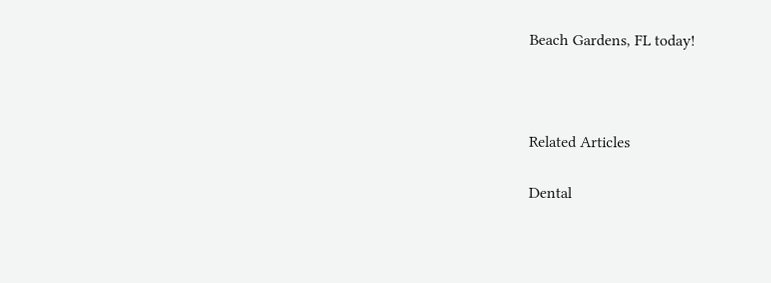Beach Gardens, FL today!



Related Articles

Dental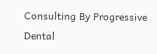Consulting By Progressive Dental